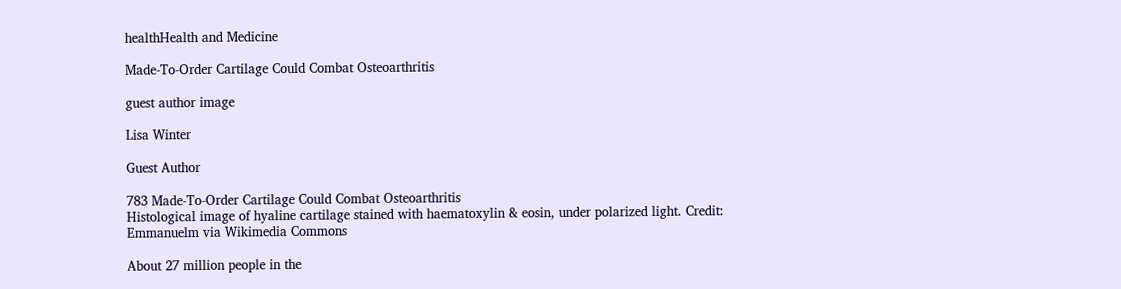healthHealth and Medicine

Made-To-Order Cartilage Could Combat Osteoarthritis

guest author image

Lisa Winter

Guest Author

783 Made-To-Order Cartilage Could Combat Osteoarthritis
Histological image of hyaline cartilage stained with haematoxylin & eosin, under polarized light. Credit: Emmanuelm via Wikimedia Commons

About 27 million people in the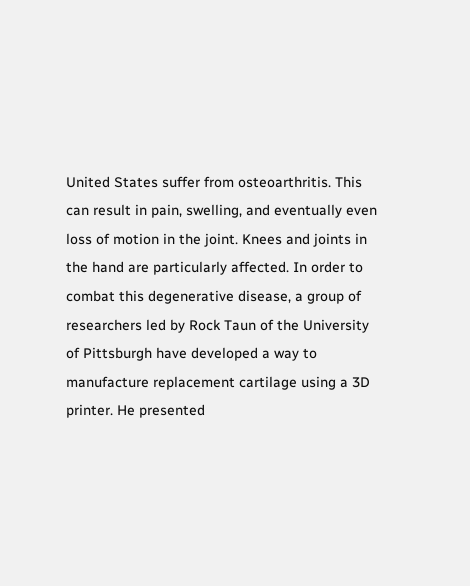United States suffer from osteoarthritis. This can result in pain, swelling, and eventually even loss of motion in the joint. Knees and joints in the hand are particularly affected. In order to combat this degenerative disease, a group of researchers led by Rock Taun of the University of Pittsburgh have developed a way to manufacture replacement cartilage using a 3D printer. He presented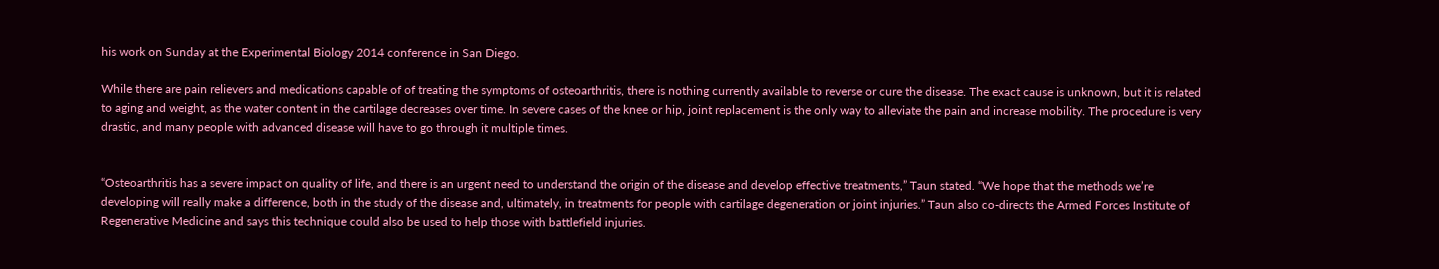his work on Sunday at the Experimental Biology 2014 conference in San Diego.

While there are pain relievers and medications capable of of treating the symptoms of osteoarthritis, there is nothing currently available to reverse or cure the disease. The exact cause is unknown, but it is related to aging and weight, as the water content in the cartilage decreases over time. In severe cases of the knee or hip, joint replacement is the only way to alleviate the pain and increase mobility. The procedure is very drastic, and many people with advanced disease will have to go through it multiple times.


“Osteoarthritis has a severe impact on quality of life, and there is an urgent need to understand the origin of the disease and develop effective treatments,” Taun stated. “We hope that the methods we’re developing will really make a difference, both in the study of the disease and, ultimately, in treatments for people with cartilage degeneration or joint injuries.” Taun also co-directs the Armed Forces Institute of Regenerative Medicine and says this technique could also be used to help those with battlefield injuries.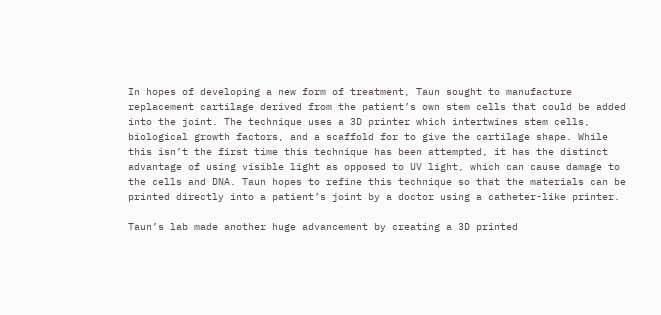In hopes of developing a new form of treatment, Taun sought to manufacture replacement cartilage derived from the patient’s own stem cells that could be added into the joint. The technique uses a 3D printer which intertwines stem cells, biological growth factors, and a scaffold for to give the cartilage shape. While this isn’t the first time this technique has been attempted, it has the distinct advantage of using visible light as opposed to UV light, which can cause damage to the cells and DNA. Taun hopes to refine this technique so that the materials can be printed directly into a patient’s joint by a doctor using a catheter-like printer.

Taun’s lab made another huge advancement by creating a 3D printed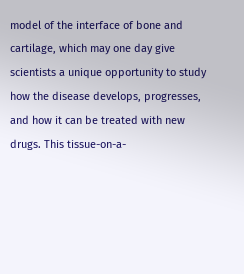model of the interface of bone and cartilage, which may one day give scientists a unique opportunity to study how the disease develops, progresses, and how it can be treated with new drugs. This tissue-on-a-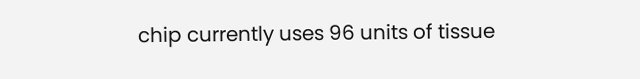chip currently uses 96 units of tissue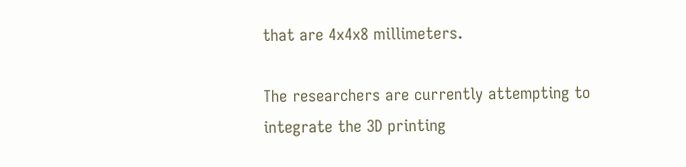that are 4x4x8 millimeters.

The researchers are currently attempting to integrate the 3D printing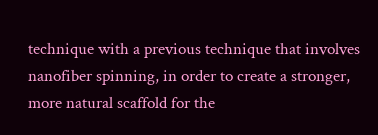technique with a previous technique that involves nanofiber spinning, in order to create a stronger, more natural scaffold for the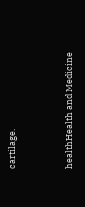cartilage.


healthHealth and Medicine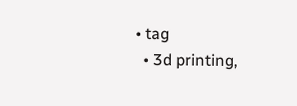• tag
  • 3d printing,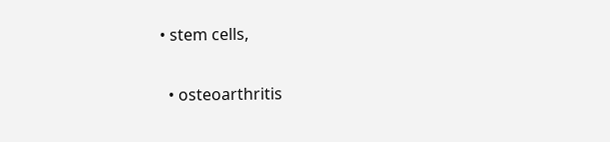• stem cells,

  • osteoarthritis